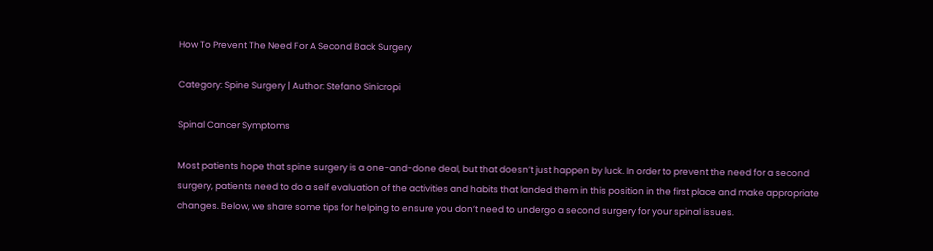How To Prevent The Need For A Second Back Surgery

Category: Spine Surgery | Author: Stefano Sinicropi

Spinal Cancer Symptoms

Most patients hope that spine surgery is a one-and-done deal, but that doesn’t just happen by luck. In order to prevent the need for a second surgery, patients need to do a self evaluation of the activities and habits that landed them in this position in the first place and make appropriate changes. Below, we share some tips for helping to ensure you don’t need to undergo a second surgery for your spinal issues.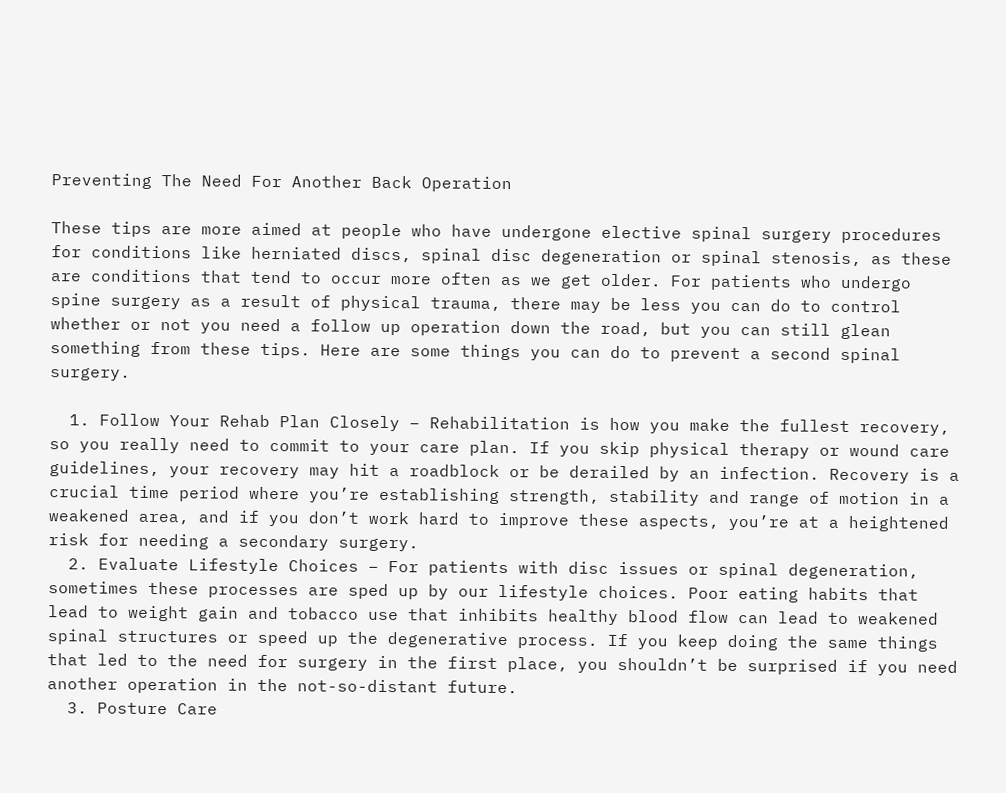Preventing The Need For Another Back Operation

These tips are more aimed at people who have undergone elective spinal surgery procedures for conditions like herniated discs, spinal disc degeneration or spinal stenosis, as these are conditions that tend to occur more often as we get older. For patients who undergo spine surgery as a result of physical trauma, there may be less you can do to control whether or not you need a follow up operation down the road, but you can still glean something from these tips. Here are some things you can do to prevent a second spinal surgery.

  1. Follow Your Rehab Plan Closely – Rehabilitation is how you make the fullest recovery, so you really need to commit to your care plan. If you skip physical therapy or wound care guidelines, your recovery may hit a roadblock or be derailed by an infection. Recovery is a crucial time period where you’re establishing strength, stability and range of motion in a weakened area, and if you don’t work hard to improve these aspects, you’re at a heightened risk for needing a secondary surgery.
  2. Evaluate Lifestyle Choices – For patients with disc issues or spinal degeneration, sometimes these processes are sped up by our lifestyle choices. Poor eating habits that lead to weight gain and tobacco use that inhibits healthy blood flow can lead to weakened spinal structures or speed up the degenerative process. If you keep doing the same things that led to the need for surgery in the first place, you shouldn’t be surprised if you need another operation in the not-so-distant future.
  3. Posture Care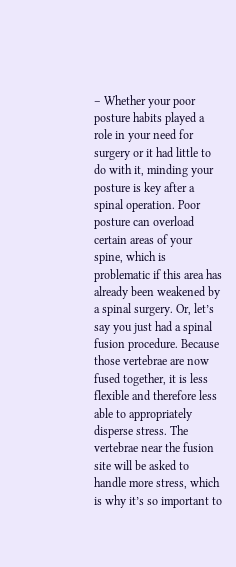– Whether your poor posture habits played a role in your need for surgery or it had little to do with it, minding your posture is key after a spinal operation. Poor posture can overload certain areas of your spine, which is problematic if this area has already been weakened by a spinal surgery. Or, let’s say you just had a spinal fusion procedure. Because those vertebrae are now fused together, it is less flexible and therefore less able to appropriately disperse stress. The vertebrae near the fusion site will be asked to handle more stress, which is why it’s so important to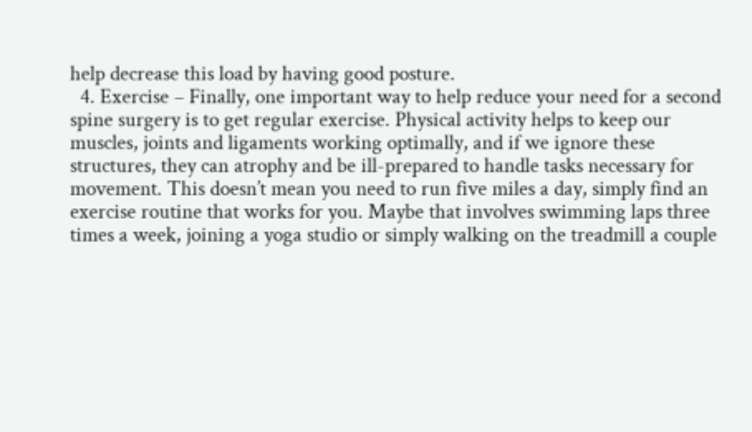help decrease this load by having good posture.
  4. Exercise – Finally, one important way to help reduce your need for a second spine surgery is to get regular exercise. Physical activity helps to keep our muscles, joints and ligaments working optimally, and if we ignore these structures, they can atrophy and be ill-prepared to handle tasks necessary for movement. This doesn’t mean you need to run five miles a day, simply find an exercise routine that works for you. Maybe that involves swimming laps three times a week, joining a yoga studio or simply walking on the treadmill a couple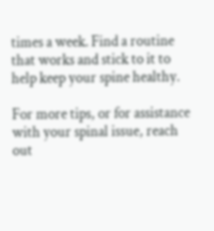times a week. Find a routine that works and stick to it to help keep your spine healthy.

For more tips, or for assistance with your spinal issue, reach out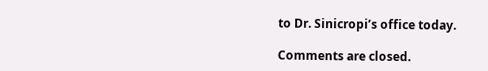to Dr. Sinicropi’s office today.

Comments are closed.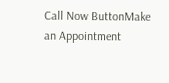Call Now ButtonMake an Appointment